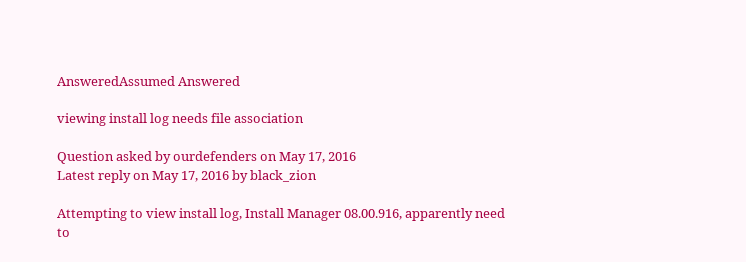AnsweredAssumed Answered

viewing install log needs file association

Question asked by ourdefenders on May 17, 2016
Latest reply on May 17, 2016 by black_zion

Attempting to view install log, Install Manager 08.00.916, apparently need to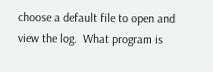choose a default file to open and view the log.  What program is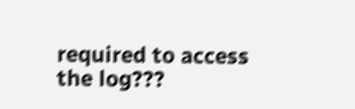required to access the log???